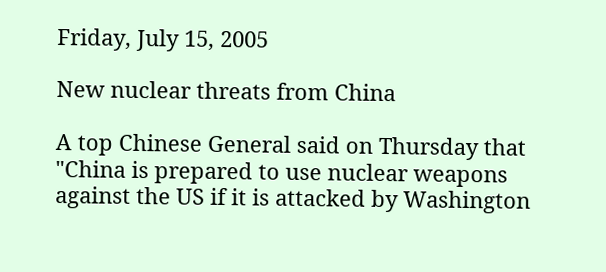Friday, July 15, 2005

New nuclear threats from China

A top Chinese General said on Thursday that "China is prepared to use nuclear weapons against the US if it is attacked by Washington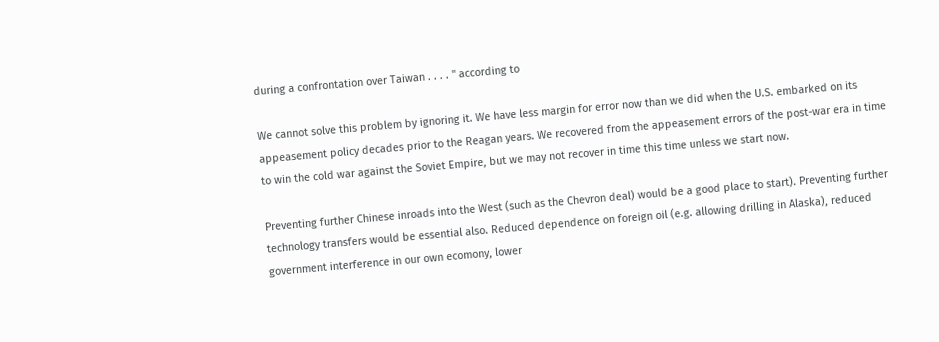during a confrontation over Taiwan . . . . " according to

We cannot solve this problem by ignoring it. We have less margin for error now than we did when the U.S. embarked on its appeasement policy decades prior to the Reagan years. We recovered from the appeasement errors of the post-war era in time to win the cold war against the Soviet Empire, but we may not recover in time this time unless we start now.

Preventing further Chinese inroads into the West (such as the Chevron deal) would be a good place to start). Preventing further technology transfers would be essential also. Reduced dependence on foreign oil (e.g. allowing drilling in Alaska), reduced government interference in our own ecomony, lower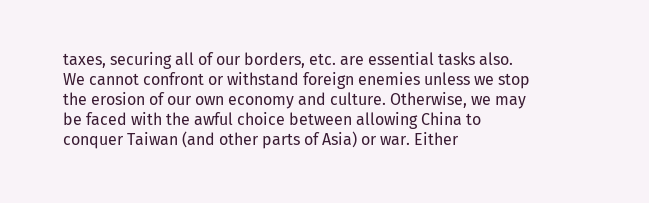taxes, securing all of our borders, etc. are essential tasks also. We cannot confront or withstand foreign enemies unless we stop the erosion of our own economy and culture. Otherwise, we may be faced with the awful choice between allowing China to conquer Taiwan (and other parts of Asia) or war. Either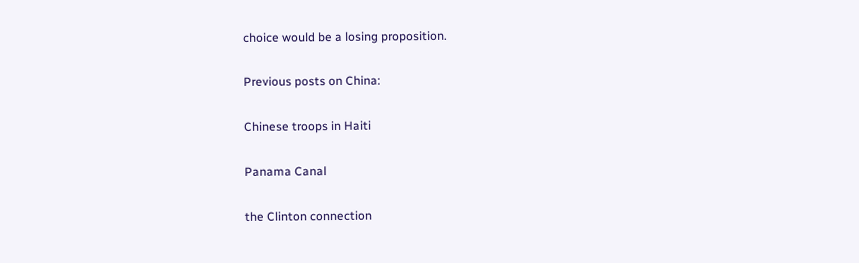choice would be a losing proposition.

Previous posts on China:

Chinese troops in Haiti

Panama Canal

the Clinton connection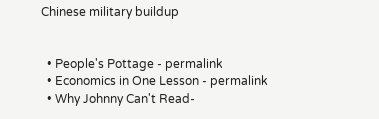Chinese military buildup


  • People's Pottage - permalink
  • Economics in One Lesson - permalink
  • Why Johnny Can't Read-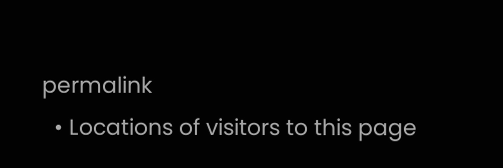permalink
  • Locations of visitors to this page